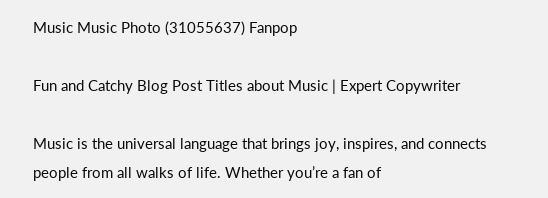Music Music Photo (31055637) Fanpop

Fun and Catchy Blog Post Titles about Music | Expert Copywriter

Music is the universal language that brings joy, inspires, and connects people from all walks of life. Whether you’re a fan of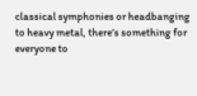classical symphonies or headbanging to heavy metal, there’s something for everyone to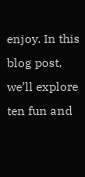enjoy. In this blog post, we’ll explore ten fun and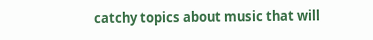catchy topics about music that will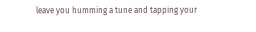leave you humming a tune and tapping your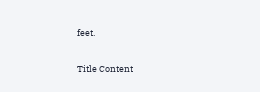feet.

Title Content